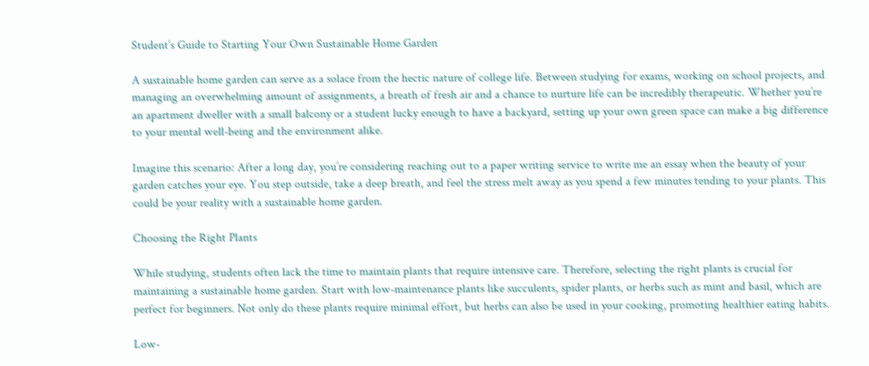Student’s Guide to Starting Your Own Sustainable Home Garden

A sustainable home garden can serve as a solace from the hectic nature of college life. Between studying for exams, working on school projects, and managing an overwhelming amount of assignments, a breath of fresh air and a chance to nurture life can be incredibly therapeutic. Whether you’re an apartment dweller with a small balcony or a student lucky enough to have a backyard, setting up your own green space can make a big difference to your mental well-being and the environment alike.

Imagine this scenario: After a long day, you’re considering reaching out to a paper writing service to write me an essay when the beauty of your garden catches your eye. You step outside, take a deep breath, and feel the stress melt away as you spend a few minutes tending to your plants. This could be your reality with a sustainable home garden.

Choosing the Right Plants

While studying, students often lack the time to maintain plants that require intensive care. Therefore, selecting the right plants is crucial for maintaining a sustainable home garden. Start with low-maintenance plants like succulents, spider plants, or herbs such as mint and basil, which are perfect for beginners. Not only do these plants require minimal effort, but herbs can also be used in your cooking, promoting healthier eating habits.

Low-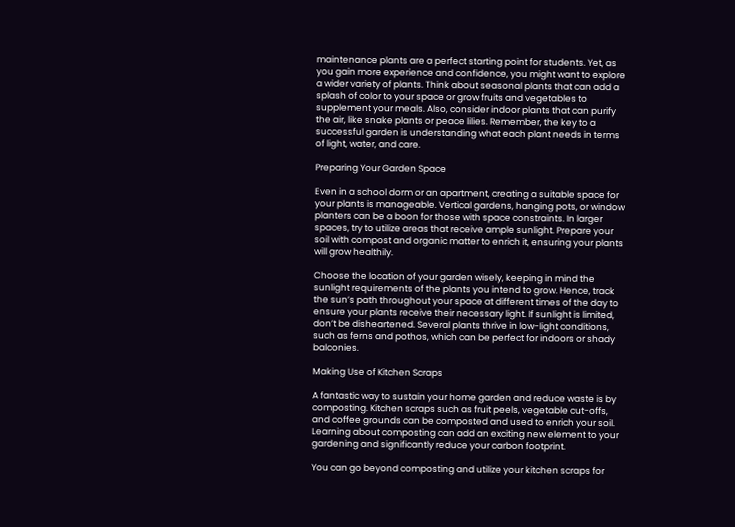maintenance plants are a perfect starting point for students. Yet, as you gain more experience and confidence, you might want to explore a wider variety of plants. Think about seasonal plants that can add a splash of color to your space or grow fruits and vegetables to supplement your meals. Also, consider indoor plants that can purify the air, like snake plants or peace lilies. Remember, the key to a successful garden is understanding what each plant needs in terms of light, water, and care.

Preparing Your Garden Space

Even in a school dorm or an apartment, creating a suitable space for your plants is manageable. Vertical gardens, hanging pots, or window planters can be a boon for those with space constraints. In larger spaces, try to utilize areas that receive ample sunlight. Prepare your soil with compost and organic matter to enrich it, ensuring your plants will grow healthily.

Choose the location of your garden wisely, keeping in mind the sunlight requirements of the plants you intend to grow. Hence, track the sun’s path throughout your space at different times of the day to ensure your plants receive their necessary light. If sunlight is limited, don’t be disheartened. Several plants thrive in low-light conditions, such as ferns and pothos, which can be perfect for indoors or shady balconies.

Making Use of Kitchen Scraps

A fantastic way to sustain your home garden and reduce waste is by composting. Kitchen scraps such as fruit peels, vegetable cut-offs, and coffee grounds can be composted and used to enrich your soil. Learning about composting can add an exciting new element to your gardening and significantly reduce your carbon footprint.

You can go beyond composting and utilize your kitchen scraps for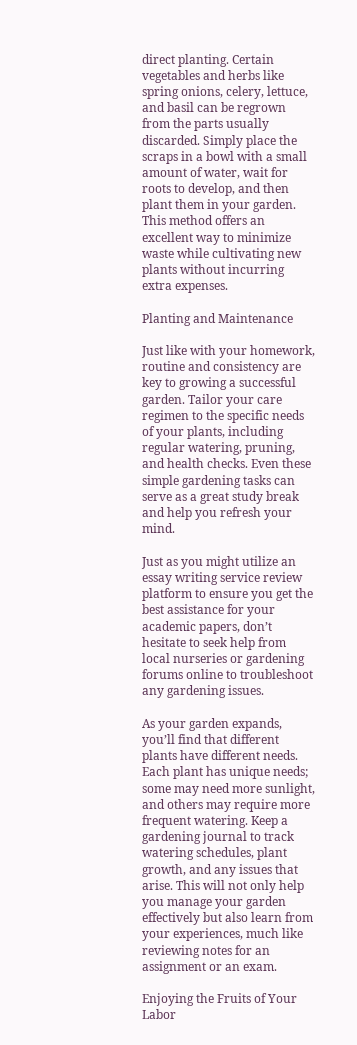direct planting. Certain vegetables and herbs like spring onions, celery, lettuce, and basil can be regrown from the parts usually discarded. Simply place the scraps in a bowl with a small amount of water, wait for roots to develop, and then plant them in your garden. This method offers an excellent way to minimize waste while cultivating new plants without incurring extra expenses.

Planting and Maintenance

Just like with your homework, routine and consistency are key to growing a successful garden. Tailor your care regimen to the specific needs of your plants, including regular watering, pruning, and health checks. Even these simple gardening tasks can serve as a great study break and help you refresh your mind.

Just as you might utilize an essay writing service review platform to ensure you get the best assistance for your academic papers, don’t hesitate to seek help from local nurseries or gardening forums online to troubleshoot any gardening issues.

As your garden expands, you’ll find that different plants have different needs. Each plant has unique needs; some may need more sunlight, and others may require more frequent watering. Keep a gardening journal to track watering schedules, plant growth, and any issues that arise. This will not only help you manage your garden effectively but also learn from your experiences, much like reviewing notes for an assignment or an exam.

Enjoying the Fruits of Your Labor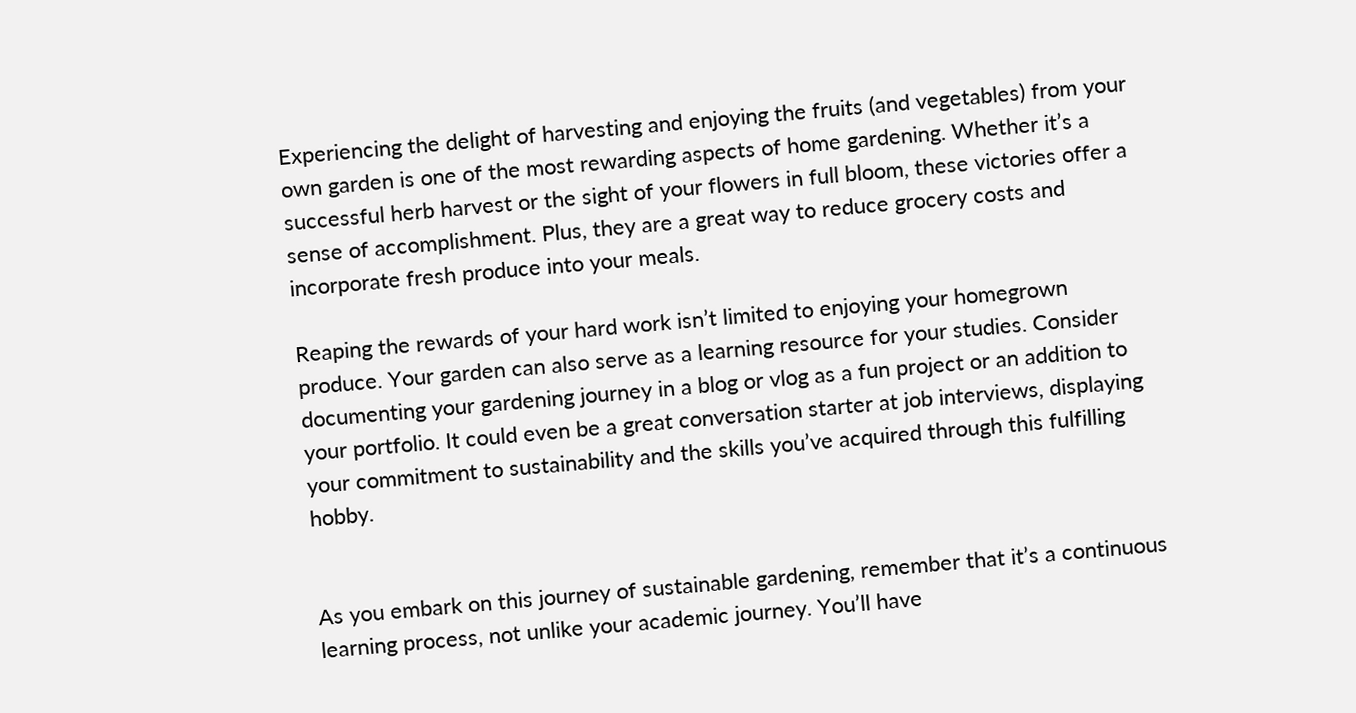Experiencing the delight of harvesting and enjoying the fruits (and vegetables) from your own garden is one of the most rewarding aspects of home gardening. Whether it’s a successful herb harvest or the sight of your flowers in full bloom, these victories offer a sense of accomplishment. Plus, they are a great way to reduce grocery costs and incorporate fresh produce into your meals.

Reaping the rewards of your hard work isn’t limited to enjoying your homegrown produce. Your garden can also serve as a learning resource for your studies. Consider documenting your gardening journey in a blog or vlog as a fun project or an addition to your portfolio. It could even be a great conversation starter at job interviews, displaying your commitment to sustainability and the skills you’ve acquired through this fulfilling hobby.


As you embark on this journey of sustainable gardening, remember that it’s a continuous learning process, not unlike your academic journey. You’ll have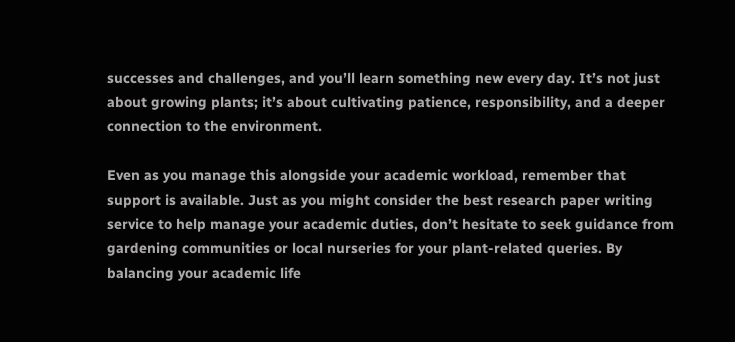successes and challenges, and you’ll learn something new every day. It’s not just about growing plants; it’s about cultivating patience, responsibility, and a deeper connection to the environment.

Even as you manage this alongside your academic workload, remember that support is available. Just as you might consider the best research paper writing service to help manage your academic duties, don’t hesitate to seek guidance from gardening communities or local nurseries for your plant-related queries. By balancing your academic life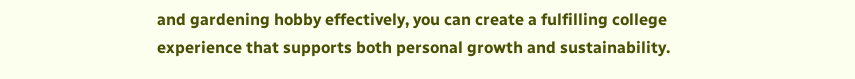and gardening hobby effectively, you can create a fulfilling college experience that supports both personal growth and sustainability.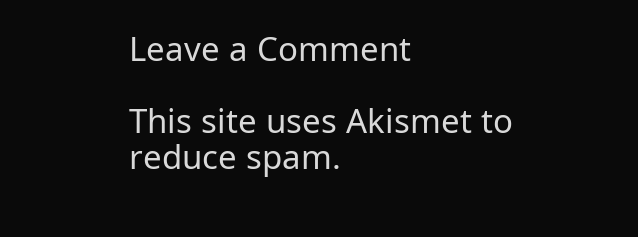Leave a Comment

This site uses Akismet to reduce spam.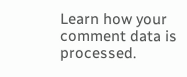Learn how your comment data is processed.